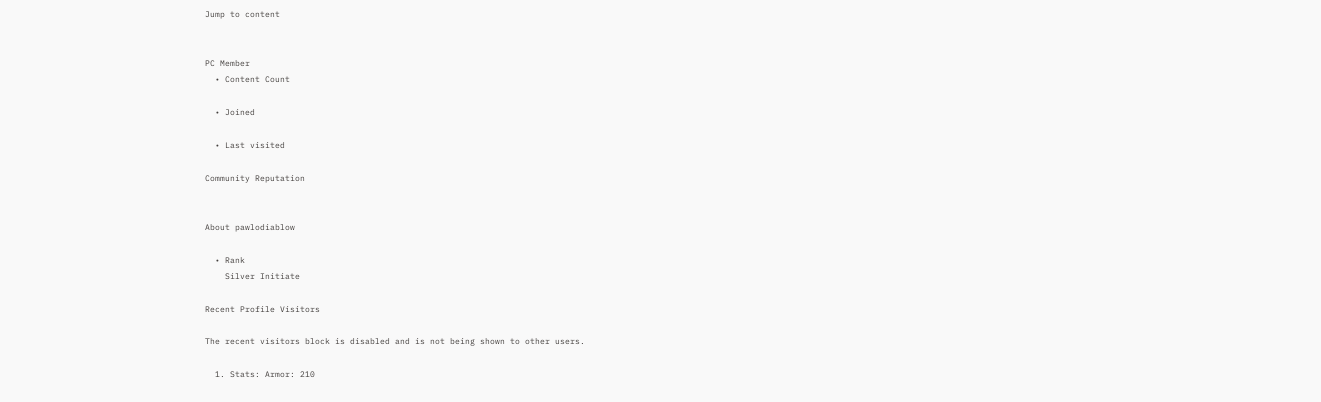Jump to content


PC Member
  • Content Count

  • Joined

  • Last visited

Community Reputation


About pawlodiablow

  • Rank
    Silver Initiate

Recent Profile Visitors

The recent visitors block is disabled and is not being shown to other users.

  1. Stats: Armor: 210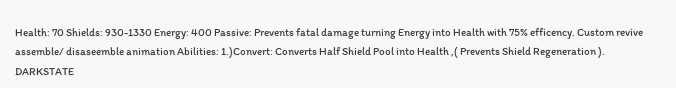Health: 70 Shields: 930-1330 Energy: 400 Passive: Prevents fatal damage turning Energy into Health with 75% efficency. Custom revive assemble/ disaseemble animation Abilities: 1.)Convert: Converts Half Shield Pool into Health ,( Prevents Shield Regeneration ). DARKSTATE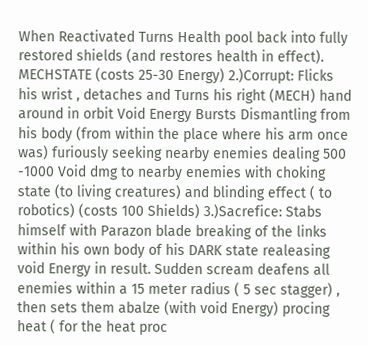When Reactivated Turns Health pool back into fully restored shields (and restores health in effect). MECHSTATE (costs 25-30 Energy) 2.)Corrupt: Flicks his wrist , detaches and Turns his right (MECH) hand around in orbit Void Energy Bursts Dismantling from his body (from within the place where his arm once was) furiously seeking nearby enemies dealing 500 -1000 Void dmg to nearby enemies with choking state (to living creatures) and blinding effect ( to robotics) (costs 100 Shields) 3.)Sacrefice: Stabs himself with Parazon blade breaking of the links within his own body of his DARK state realeasing void Energy in result. Sudden scream deafens all enemies within a 15 meter radius ( 5 sec stagger) , then sets them abalze (with void Energy) procing heat ( for the heat proc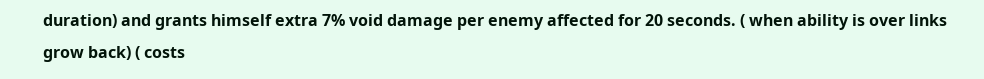duration) and grants himself extra 7% void damage per enemy affected for 20 seconds. ( when ability is over links grow back) ( costs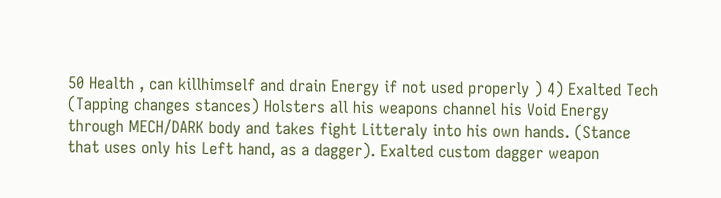50 Health , can killhimself and drain Energy if not used properly ) 4) Exalted Tech (Tapping changes stances) Holsters all his weapons channel his Void Energy through MECH/DARK body and takes fight Litteraly into his own hands. (Stance that uses only his Left hand, as a dagger). Exalted custom dagger weapon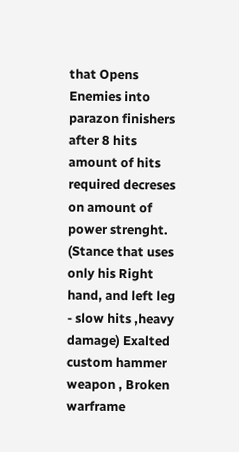that Opens Enemies into parazon finishers after 8 hits amount of hits required decreses on amount of power strenght. (Stance that uses only his Right hand, and left leg - slow hits ,heavy damage) Exalted custom hammer weapon , Broken warframe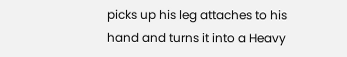picks up his leg attaches to his hand and turns it into a Heavy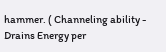hammer. ( Channeling ability - Drains Energy per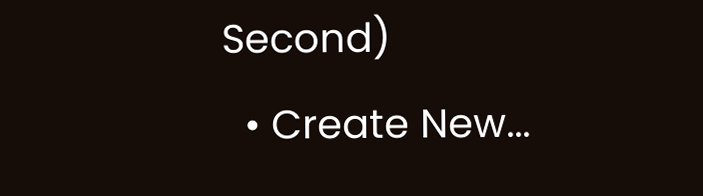Second)
  • Create New...